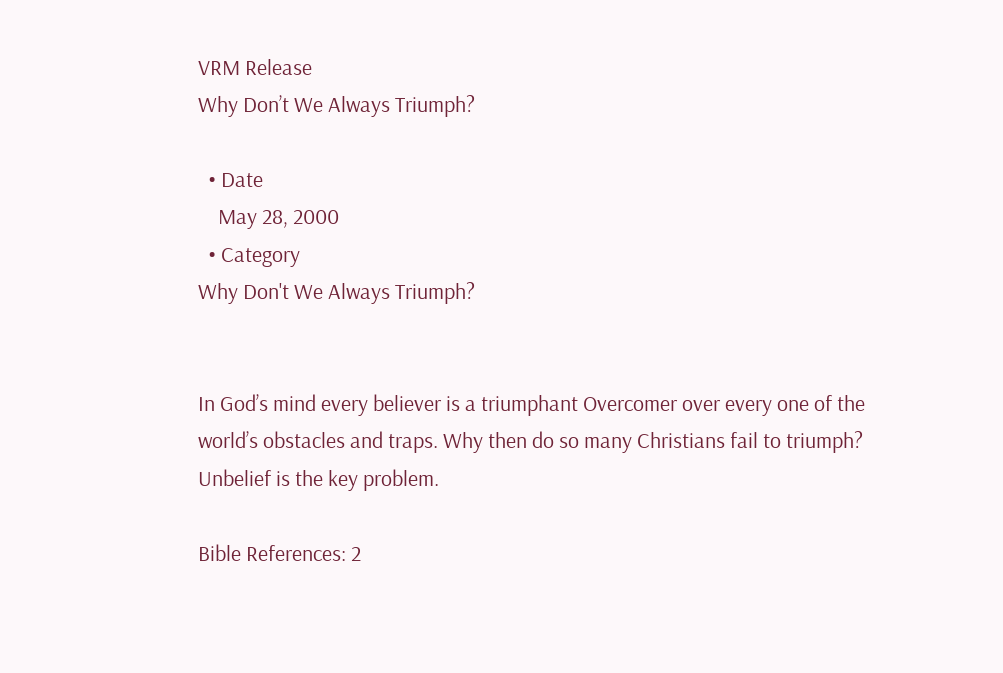VRM Release
Why Don’t We Always Triumph?

  • Date
    May 28, 2000
  • Category
Why Don't We Always Triumph?


In God’s mind every believer is a triumphant Overcomer over every one of the world’s obstacles and traps. Why then do so many Christians fail to triumph?  Unbelief is the key problem.

Bible References: 2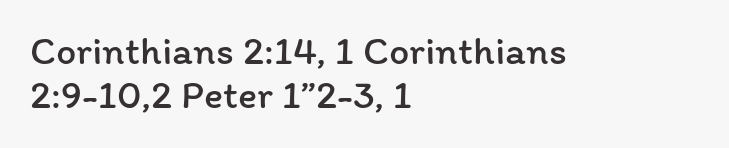Corinthians 2:14, 1 Corinthians 2:9-10,2 Peter 1”2-3, 1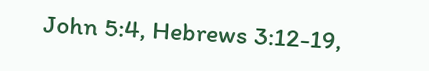John 5:4, Hebrews 3:12-19,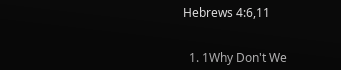Hebrews 4:6,11


  1. 1Why Don't We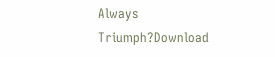Always Triumph?Download